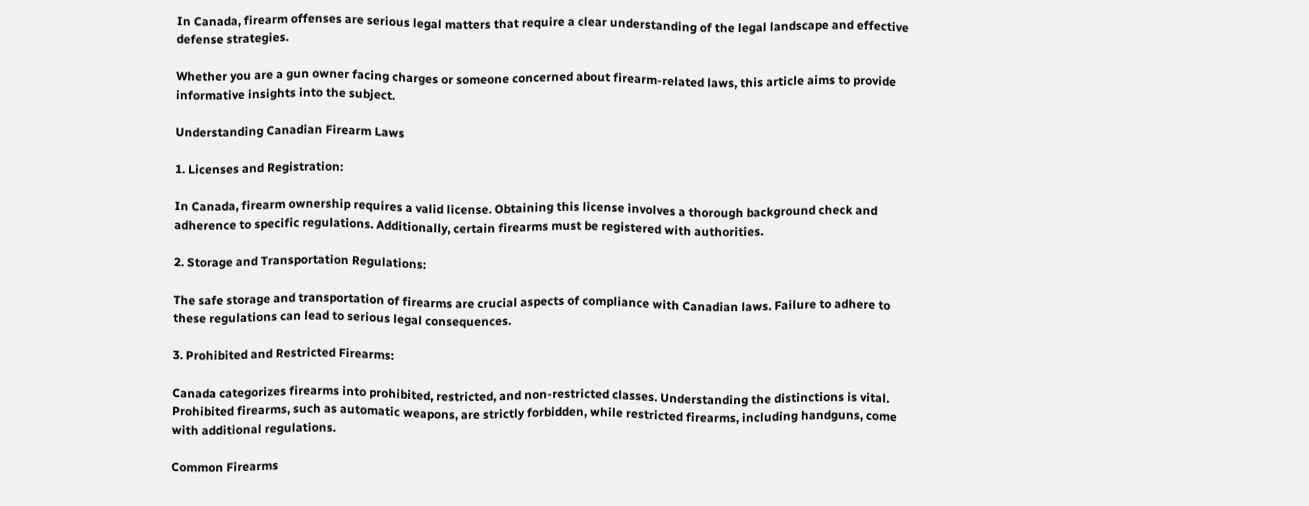In Canada, firearm offenses are serious legal matters that require a clear understanding of the legal landscape and effective defense strategies.

Whether you are a gun owner facing charges or someone concerned about firearm-related laws, this article aims to provide informative insights into the subject.

Understanding Canadian Firearm Laws

1. Licenses and Registration:

In Canada, firearm ownership requires a valid license. Obtaining this license involves a thorough background check and adherence to specific regulations. Additionally, certain firearms must be registered with authorities.

2. Storage and Transportation Regulations:

The safe storage and transportation of firearms are crucial aspects of compliance with Canadian laws. Failure to adhere to these regulations can lead to serious legal consequences.

3. Prohibited and Restricted Firearms:

Canada categorizes firearms into prohibited, restricted, and non-restricted classes. Understanding the distinctions is vital. Prohibited firearms, such as automatic weapons, are strictly forbidden, while restricted firearms, including handguns, come with additional regulations.

Common Firearms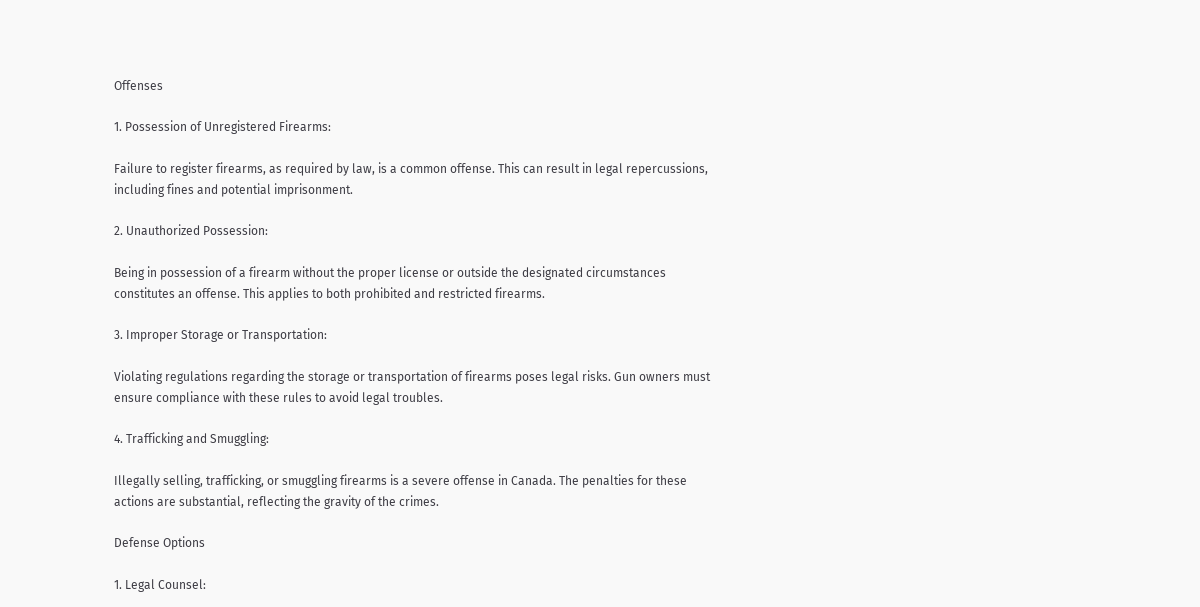Offenses

1. Possession of Unregistered Firearms:

Failure to register firearms, as required by law, is a common offense. This can result in legal repercussions, including fines and potential imprisonment.

2. Unauthorized Possession:

Being in possession of a firearm without the proper license or outside the designated circumstances constitutes an offense. This applies to both prohibited and restricted firearms.

3. Improper Storage or Transportation:

Violating regulations regarding the storage or transportation of firearms poses legal risks. Gun owners must ensure compliance with these rules to avoid legal troubles.

4. Trafficking and Smuggling:

Illegally selling, trafficking, or smuggling firearms is a severe offense in Canada. The penalties for these actions are substantial, reflecting the gravity of the crimes.

Defense Options

1. Legal Counsel: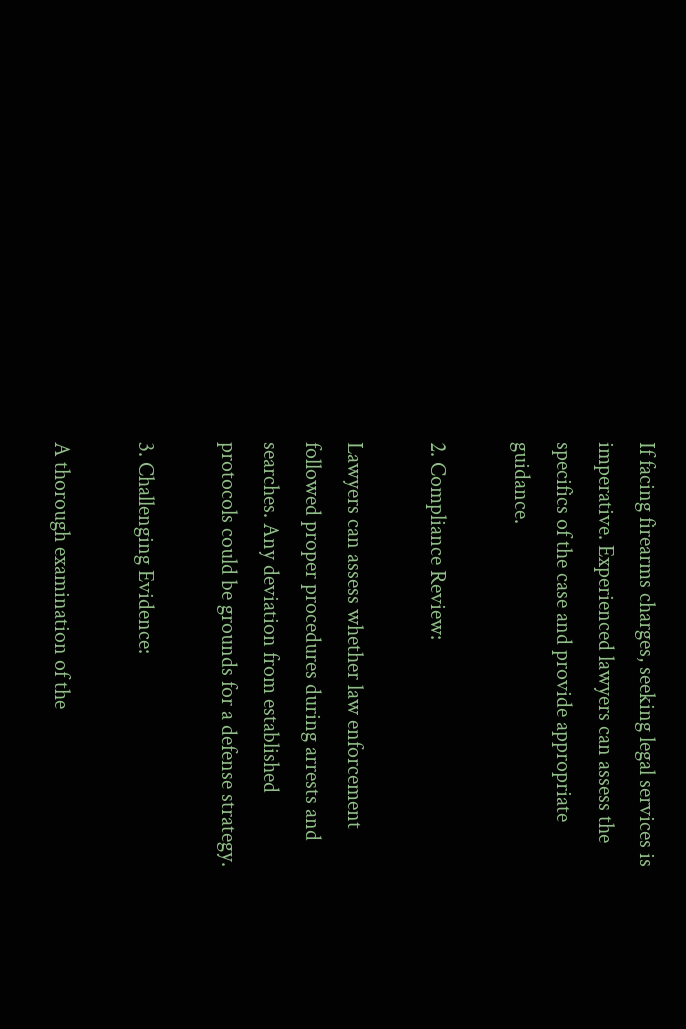If facing firearms charges, seeking legal services is imperative. Experienced lawyers can assess the specifics of the case and provide appropriate guidance.

2. Compliance Review:

Lawyers can assess whether law enforcement followed proper procedures during arrests and searches. Any deviation from established protocols could be grounds for a defense strategy.

3. Challenging Evidence:

A thorough examination of the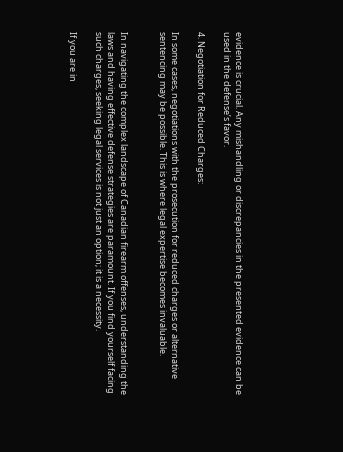evidence is crucial. Any mishandling or discrepancies in the presented evidence can be used in the defense’s favor.

4. Negotiation for Reduced Charges:

In some cases, negotiations with the prosecution for reduced charges or alternative sentencing may be possible. This is where legal expertise becomes invaluable.


In navigating the complex landscape of Canadian firearm offenses, understanding the laws and having effective defense strategies are paramount. If you find yourself facing such charges, seeking legal services is not just an option; it is a necessity.

If you are in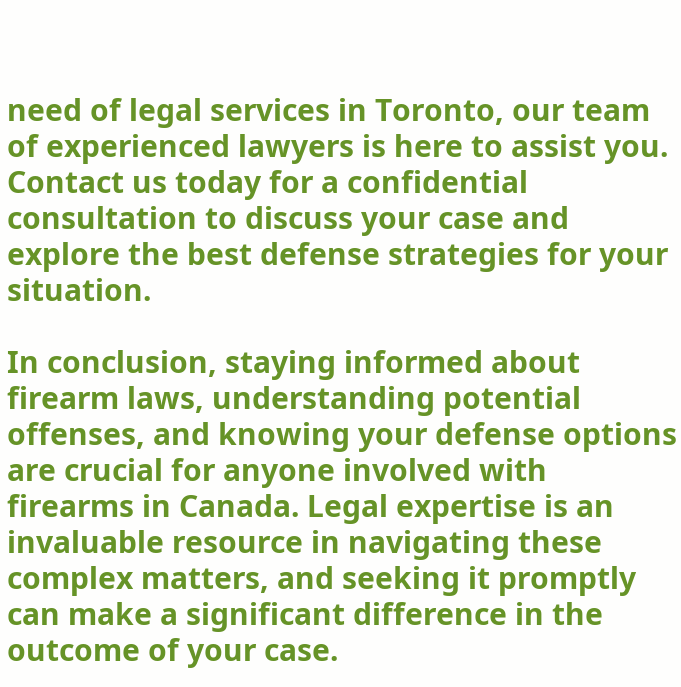need of legal services in Toronto, our team of experienced lawyers is here to assist you. Contact us today for a confidential consultation to discuss your case and explore the best defense strategies for your situation.

In conclusion, staying informed about firearm laws, understanding potential offenses, and knowing your defense options are crucial for anyone involved with firearms in Canada. Legal expertise is an invaluable resource in navigating these complex matters, and seeking it promptly can make a significant difference in the outcome of your case.